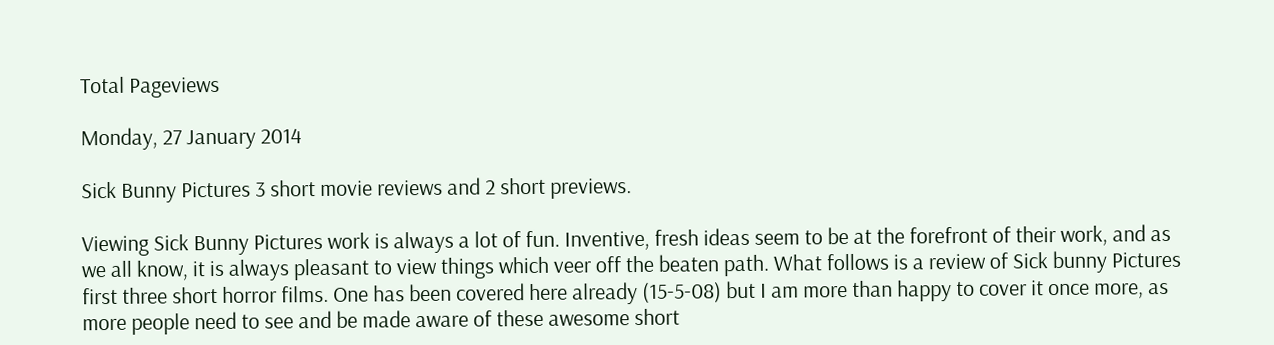Total Pageviews

Monday, 27 January 2014

Sick Bunny Pictures 3 short movie reviews and 2 short previews.

Viewing Sick Bunny Pictures work is always a lot of fun. Inventive, fresh ideas seem to be at the forefront of their work, and as we all know, it is always pleasant to view things which veer off the beaten path. What follows is a review of Sick bunny Pictures first three short horror films. One has been covered here already (15-5-08) but I am more than happy to cover it once more, as more people need to see and be made aware of these awesome short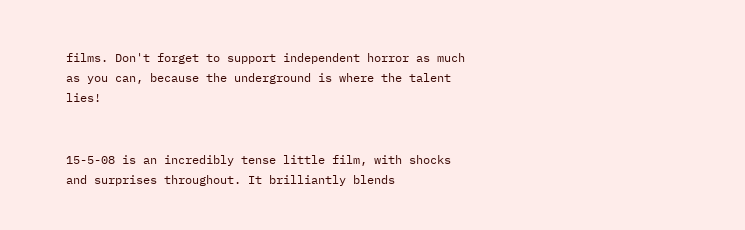films. Don't forget to support independent horror as much as you can, because the underground is where the talent lies!


15-5-08 is an incredibly tense little film, with shocks and surprises throughout. It brilliantly blends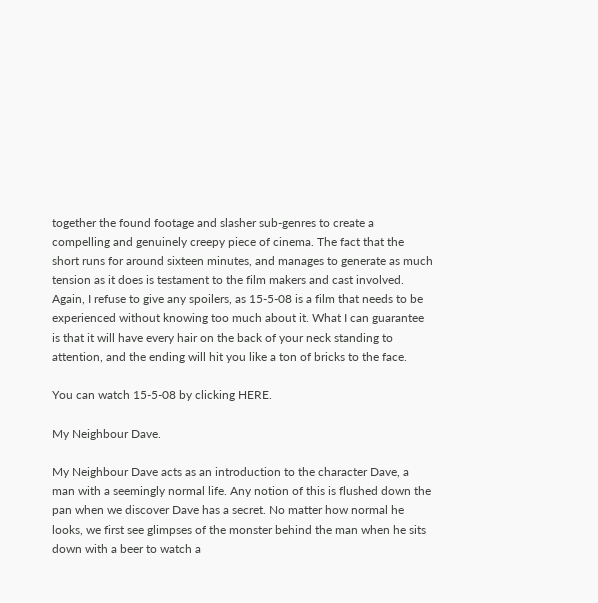together the found footage and slasher sub-genres to create a compelling and genuinely creepy piece of cinema. The fact that the short runs for around sixteen minutes, and manages to generate as much tension as it does is testament to the film makers and cast involved. Again, I refuse to give any spoilers, as 15-5-08 is a film that needs to be experienced without knowing too much about it. What I can guarantee is that it will have every hair on the back of your neck standing to attention, and the ending will hit you like a ton of bricks to the face.

You can watch 15-5-08 by clicking HERE.

My Neighbour Dave.

My Neighbour Dave acts as an introduction to the character Dave, a man with a seemingly normal life. Any notion of this is flushed down the pan when we discover Dave has a secret. No matter how normal he looks, we first see glimpses of the monster behind the man when he sits down with a beer to watch a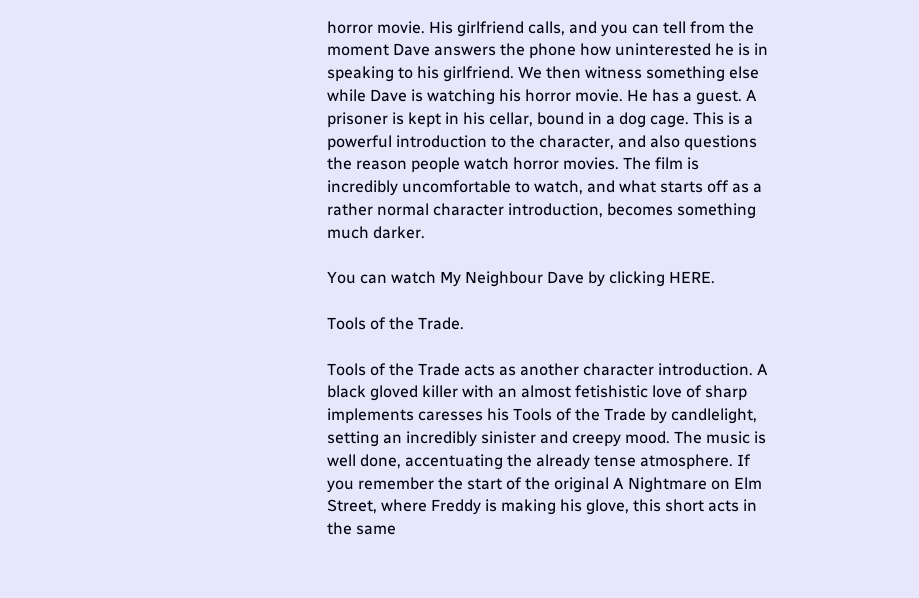horror movie. His girlfriend calls, and you can tell from the moment Dave answers the phone how uninterested he is in speaking to his girlfriend. We then witness something else while Dave is watching his horror movie. He has a guest. A prisoner is kept in his cellar, bound in a dog cage. This is a powerful introduction to the character, and also questions the reason people watch horror movies. The film is incredibly uncomfortable to watch, and what starts off as a rather normal character introduction, becomes something much darker.

You can watch My Neighbour Dave by clicking HERE.

Tools of the Trade.

Tools of the Trade acts as another character introduction. A black gloved killer with an almost fetishistic love of sharp implements caresses his Tools of the Trade by candlelight, setting an incredibly sinister and creepy mood. The music is well done, accentuating the already tense atmosphere. If you remember the start of the original A Nightmare on Elm Street, where Freddy is making his glove, this short acts in the same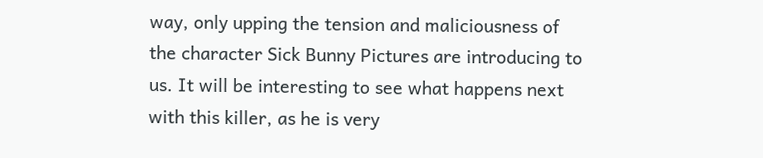way, only upping the tension and maliciousness of the character Sick Bunny Pictures are introducing to us. It will be interesting to see what happens next with this killer, as he is very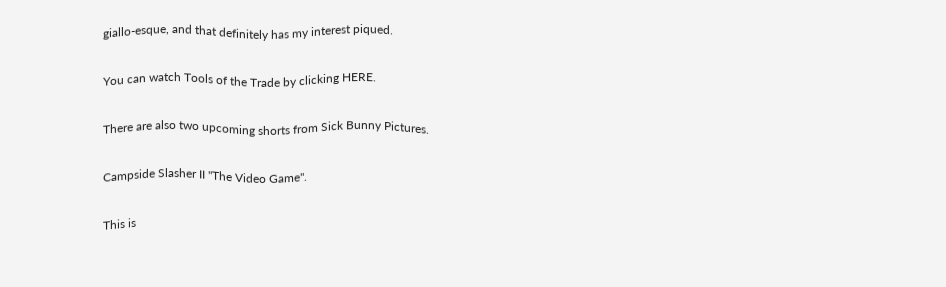giallo-esque, and that definitely has my interest piqued.

You can watch Tools of the Trade by clicking HERE.

There are also two upcoming shorts from Sick Bunny Pictures.

Campside Slasher II "The Video Game".

This is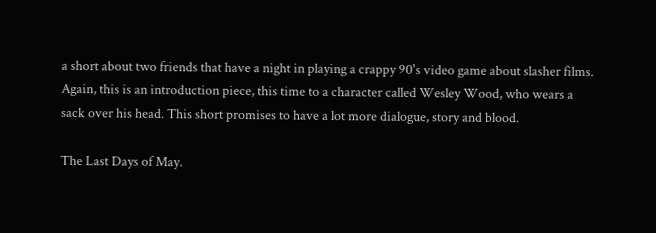a short about two friends that have a night in playing a crappy 90's video game about slasher films. Again, this is an introduction piece, this time to a character called Wesley Wood, who wears a sack over his head. This short promises to have a lot more dialogue, story and blood.

The Last Days of May.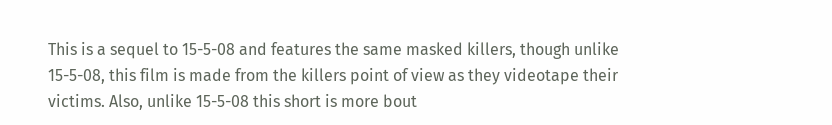This is a sequel to 15-5-08 and features the same masked killers, though unlike 15-5-08, this film is made from the killers point of view as they videotape their victims. Also, unlike 15-5-08 this short is more bout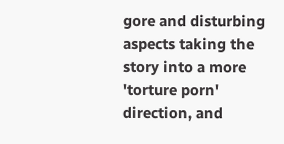gore and disturbing aspects taking the story into a more 'torture porn' direction, and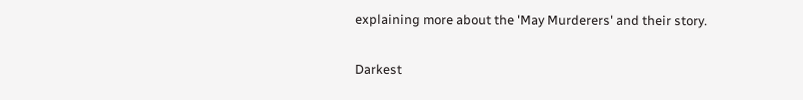explaining more about the 'May Murderers' and their story.

Darkest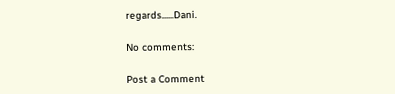regards......Dani.

No comments:

Post a Comment